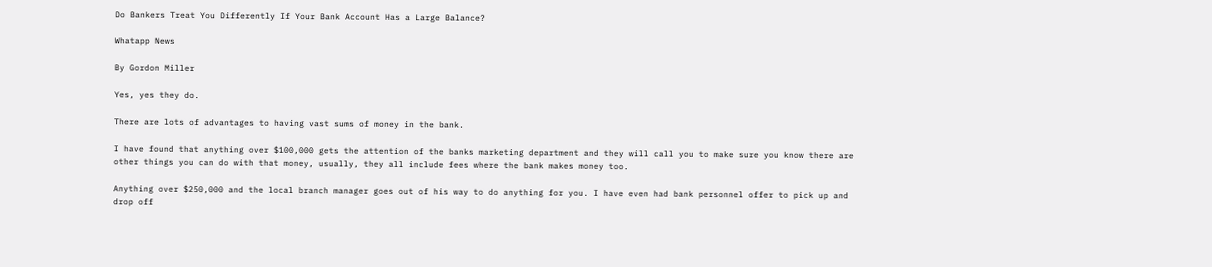Do Bankers Treat You Differently If Your Bank Account Has a Large Balance?

Whatapp News

By Gordon Miller

Yes, yes they do.

There are lots of advantages to having vast sums of money in the bank.

I have found that anything over $100,000 gets the attention of the banks marketing department and they will call you to make sure you know there are other things you can do with that money, usually, they all include fees where the bank makes money too.

Anything over $250,000 and the local branch manager goes out of his way to do anything for you. I have even had bank personnel offer to pick up and drop off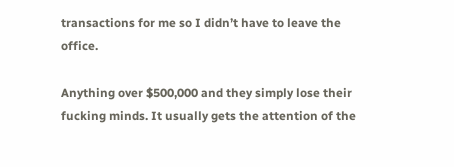transactions for me so I didn’t have to leave the office.

Anything over $500,000 and they simply lose their fucking minds. It usually gets the attention of the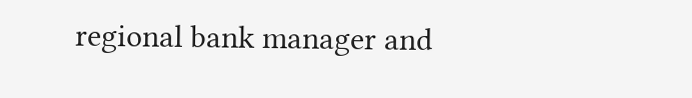regional bank manager and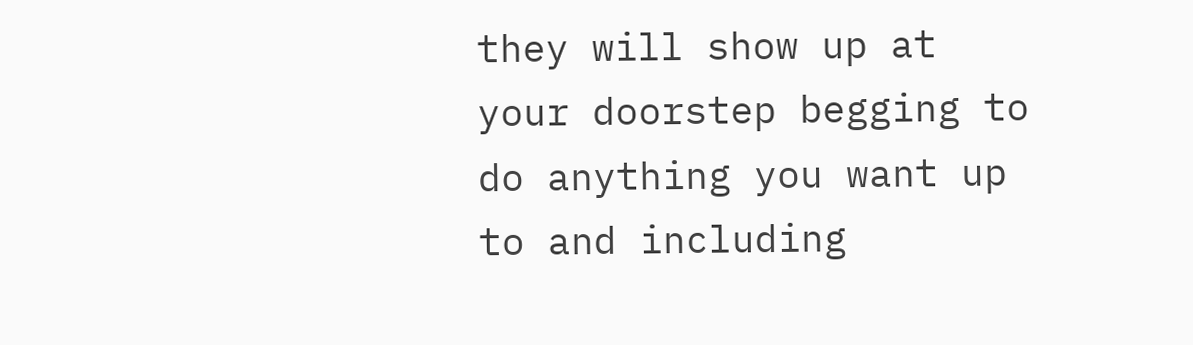they will show up at your doorstep begging to do anything you want up to and including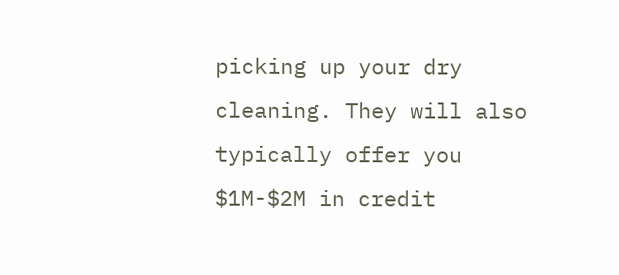picking up your dry cleaning. They will also typically offer you $1M-$2M in credit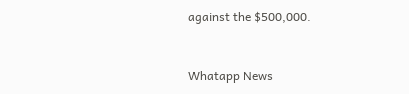against the $500,000.


Whatapp News